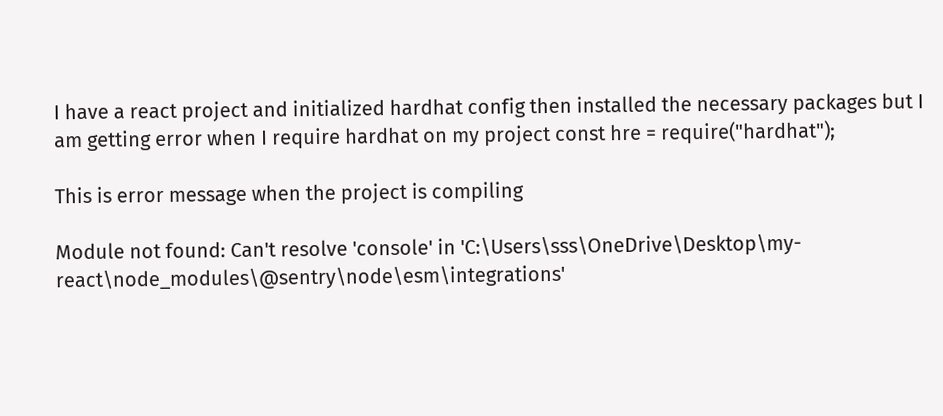I have a react project and initialized hardhat config then installed the necessary packages but I am getting error when I require hardhat on my project const hre = require("hardhat");

This is error message when the project is compiling

Module not found: Can't resolve 'console' in 'C:\Users\sss\OneDrive\Desktop\my-react\node_modules\@sentry\node\esm\integrations'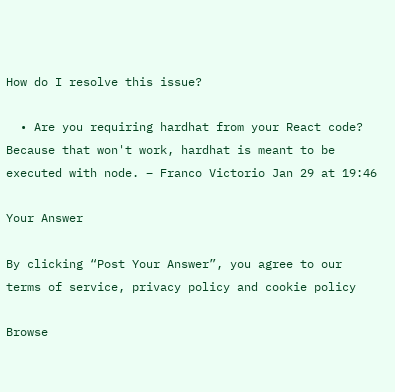How do I resolve this issue?

  • Are you requiring hardhat from your React code? Because that won't work, hardhat is meant to be executed with node. – Franco Victorio Jan 29 at 19:46

Your Answer

By clicking “Post Your Answer”, you agree to our terms of service, privacy policy and cookie policy

Browse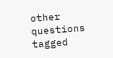other questions tagged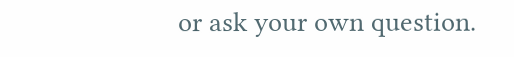or ask your own question.